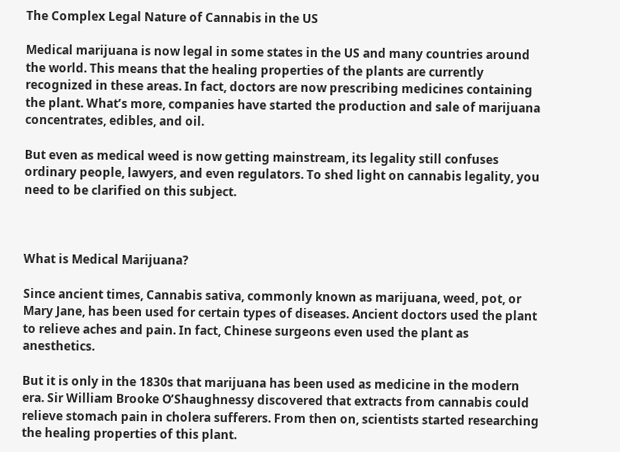The Complex Legal Nature of Cannabis in the US

Medical marijuana is now legal in some states in the US and many countries around the world. This means that the healing properties of the plants are currently recognized in these areas. In fact, doctors are now prescribing medicines containing the plant. What’s more, companies have started the production and sale of marijuana concentrates, edibles, and oil.

But even as medical weed is now getting mainstream, its legality still confuses ordinary people, lawyers, and even regulators. To shed light on cannabis legality, you need to be clarified on this subject.



What is Medical Marijuana?

Since ancient times, Cannabis sativa, commonly known as marijuana, weed, pot, or Mary Jane, has been used for certain types of diseases. Ancient doctors used the plant to relieve aches and pain. In fact, Chinese surgeons even used the plant as anesthetics.

But it is only in the 1830s that marijuana has been used as medicine in the modern era. Sir William Brooke O’Shaughnessy discovered that extracts from cannabis could relieve stomach pain in cholera sufferers. From then on, scientists started researching the healing properties of this plant.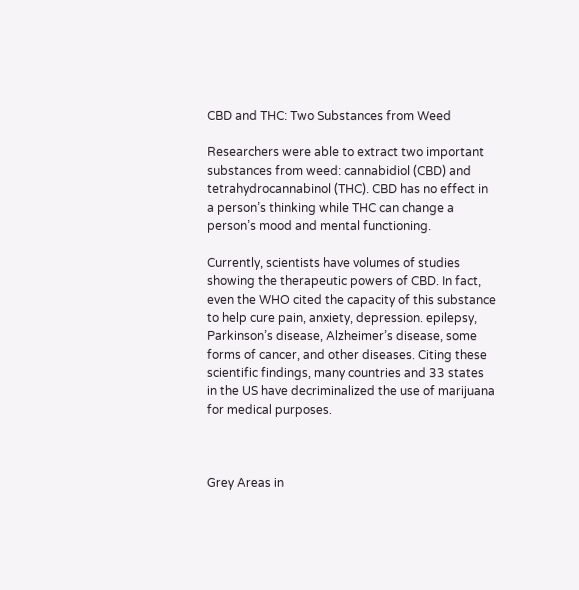CBD and THC: Two Substances from Weed

Researchers were able to extract two important substances from weed: cannabidiol (CBD) and tetrahydrocannabinol (THC). CBD has no effect in a person’s thinking while THC can change a person’s mood and mental functioning.

Currently, scientists have volumes of studies showing the therapeutic powers of CBD. In fact, even the WHO cited the capacity of this substance to help cure pain, anxiety, depression. epilepsy, Parkinson’s disease, Alzheimer’s disease, some forms of cancer, and other diseases. Citing these scientific findings, many countries and 33 states in the US have decriminalized the use of marijuana for medical purposes.



Grey Areas in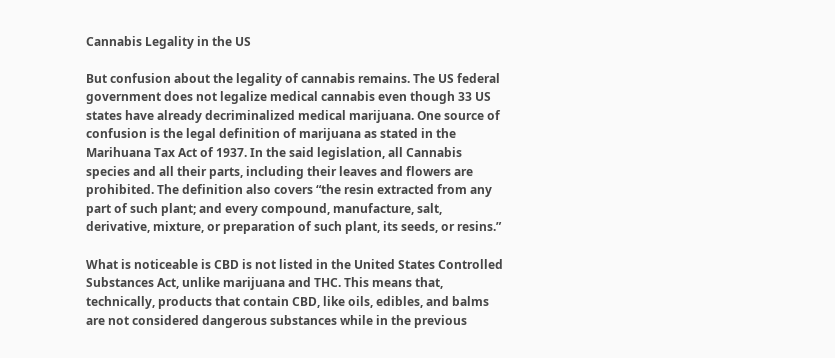Cannabis Legality in the US

But confusion about the legality of cannabis remains. The US federal government does not legalize medical cannabis even though 33 US states have already decriminalized medical marijuana. One source of confusion is the legal definition of marijuana as stated in the Marihuana Tax Act of 1937. In the said legislation, all Cannabis species and all their parts, including their leaves and flowers are prohibited. The definition also covers “the resin extracted from any part of such plant; and every compound, manufacture, salt, derivative, mixture, or preparation of such plant, its seeds, or resins.”

What is noticeable is CBD is not listed in the United States Controlled Substances Act, unlike marijuana and THC. This means that, technically, products that contain CBD, like oils, edibles, and balms are not considered dangerous substances while in the previous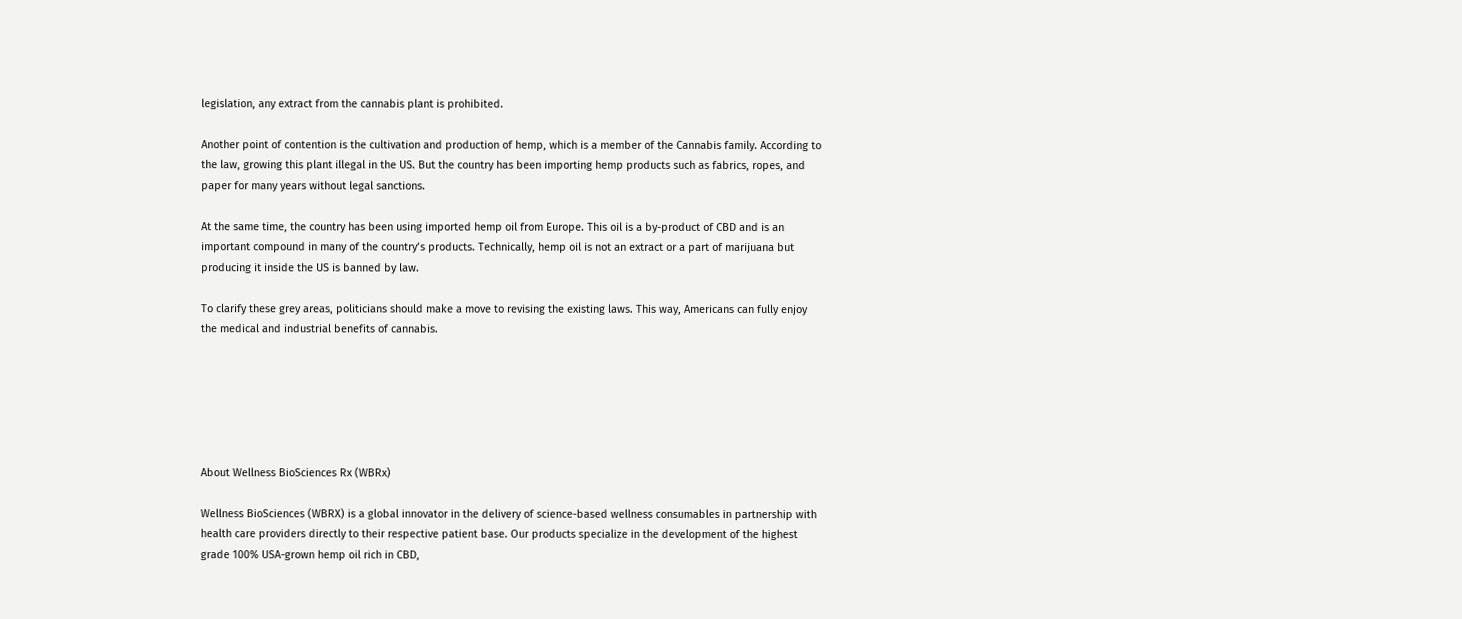legislation, any extract from the cannabis plant is prohibited.

Another point of contention is the cultivation and production of hemp, which is a member of the Cannabis family. According to the law, growing this plant illegal in the US. But the country has been importing hemp products such as fabrics, ropes, and paper for many years without legal sanctions.

At the same time, the country has been using imported hemp oil from Europe. This oil is a by-product of CBD and is an important compound in many of the country’s products. Technically, hemp oil is not an extract or a part of marijuana but producing it inside the US is banned by law.

To clarify these grey areas, politicians should make a move to revising the existing laws. This way, Americans can fully enjoy the medical and industrial benefits of cannabis.






About Wellness BioSciences Rx (WBRx)

Wellness BioSciences (WBRX) is a global innovator in the delivery of science-based wellness consumables in partnership with health care providers directly to their respective patient base. Our products specialize in the development of the highest grade 100% USA-grown hemp oil rich in CBD,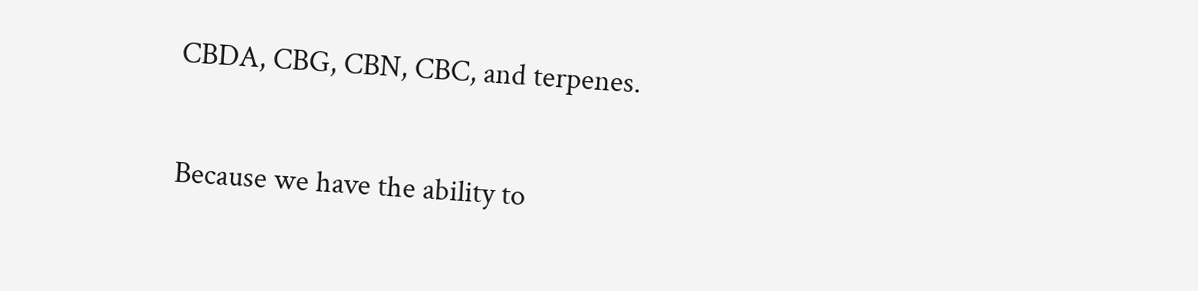CBDA, CBG, CBN, CBC, and terpenes.

Because we have the ability to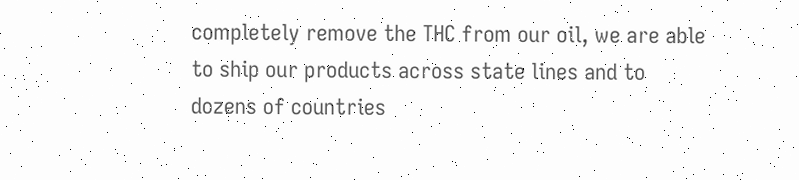completely remove the THC from our oil, we are able to ship our products across state lines and to dozens of countries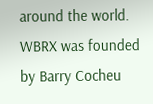around the world. WBRX was founded by Barry Cocheu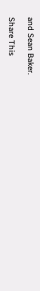and Sean Baker.

Share This